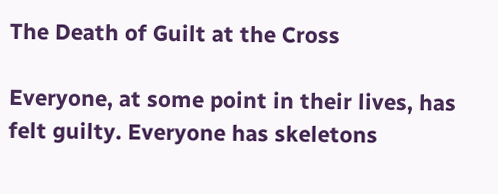The Death of Guilt at the Cross

Everyone, at some point in their lives, has felt guilty. Everyone has skeletons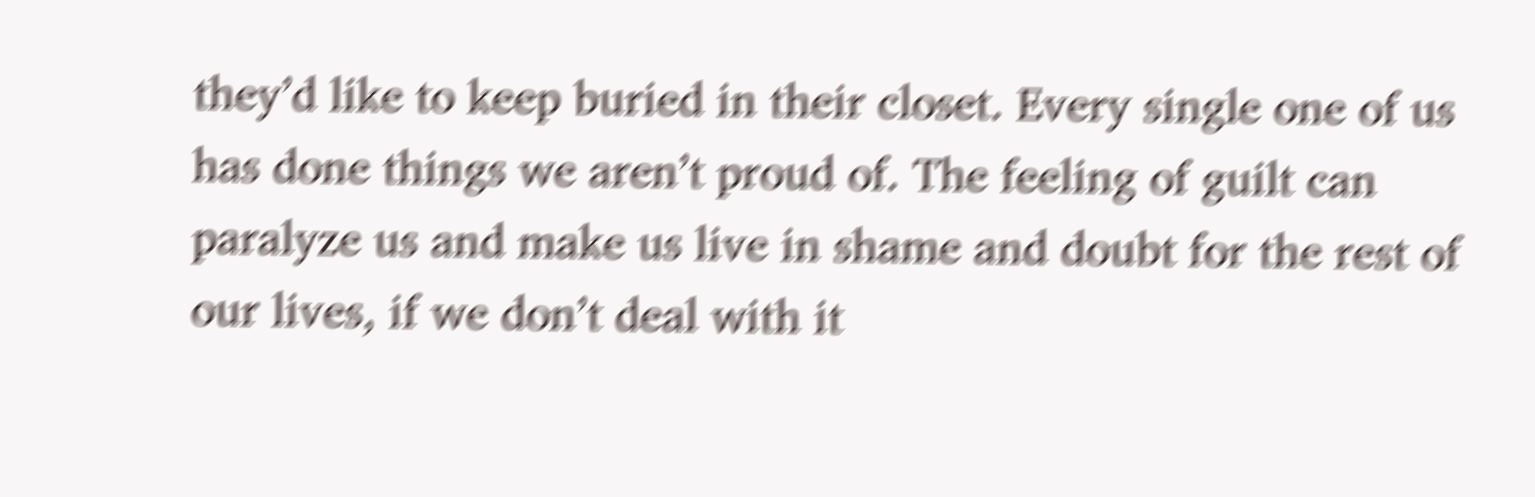they’d like to keep buried in their closet. Every single one of us has done things we aren’t proud of. The feeling of guilt can paralyze us and make us live in shame and doubt for the rest of our lives, if we don’t deal with it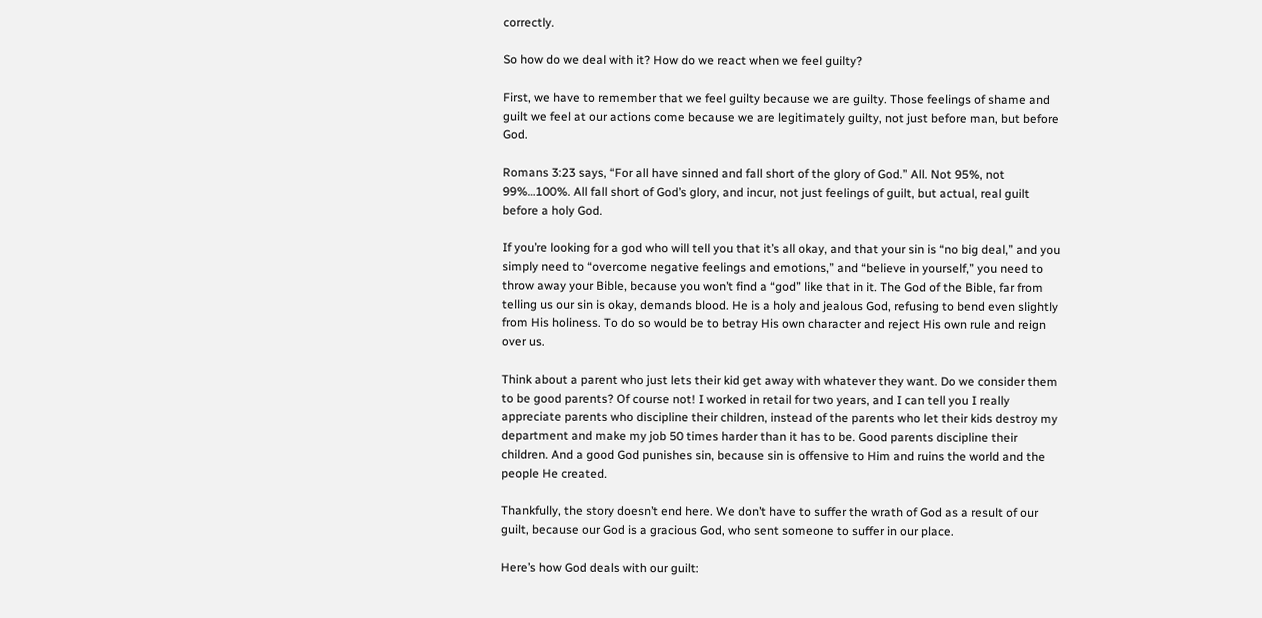correctly.

So how do we deal with it? How do we react when we feel guilty?

First, we have to remember that we feel guilty because we are guilty. Those feelings of shame and guilt we feel at our actions come because we are legitimately guilty, not just before man, but before God.

Romans 3:23 says, “For all have sinned and fall short of the glory of God.” All. Not 95%, not 99%…100%. All fall short of God’s glory, and incur, not just feelings of guilt, but actual, real guilt before a holy God.

If you’re looking for a god who will tell you that it’s all okay, and that your sin is “no big deal,” and you simply need to “overcome negative feelings and emotions,” and “believe in yourself,” you need to throw away your Bible, because you won’t find a “god” like that in it. The God of the Bible, far from telling us our sin is okay, demands blood. He is a holy and jealous God, refusing to bend even slightly from His holiness. To do so would be to betray His own character and reject His own rule and reign over us.

Think about a parent who just lets their kid get away with whatever they want. Do we consider them to be good parents? Of course not! I worked in retail for two years, and I can tell you I really appreciate parents who discipline their children, instead of the parents who let their kids destroy my department and make my job 50 times harder than it has to be. Good parents discipline their children. And a good God punishes sin, because sin is offensive to Him and ruins the world and the people He created.

Thankfully, the story doesn’t end here. We don’t have to suffer the wrath of God as a result of our guilt, because our God is a gracious God, who sent someone to suffer in our place.

Here’s how God deals with our guilt: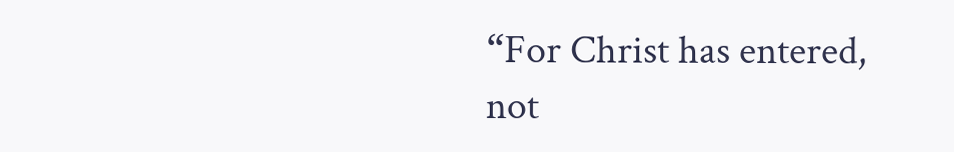“For Christ has entered, not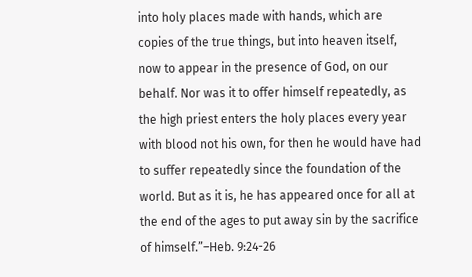into holy places made with hands, which are copies of the true things, but into heaven itself, now to appear in the presence of God, on our behalf. Nor was it to offer himself repeatedly, as the high priest enters the holy places every year with blood not his own, for then he would have had to suffer repeatedly since the foundation of the world. But as it is, he has appeared once for all at the end of the ages to put away sin by the sacrifice of himself.”–Heb. 9:24-26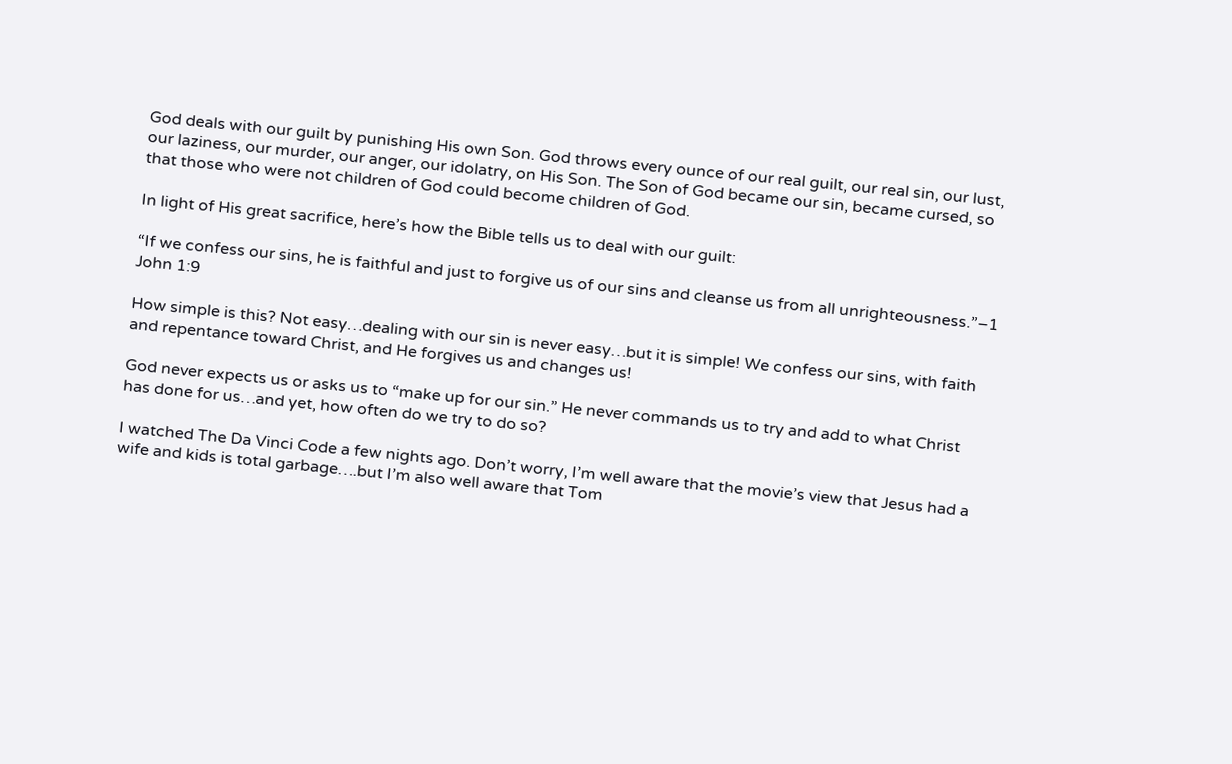God deals with our guilt by punishing His own Son. God throws every ounce of our real guilt, our real sin, our lust, our laziness, our murder, our anger, our idolatry, on His Son. The Son of God became our sin, became cursed, so that those who were not children of God could become children of God.

In light of His great sacrifice, here’s how the Bible tells us to deal with our guilt:

“If we confess our sins, he is faithful and just to forgive us of our sins and cleanse us from all unrighteousness.”–1 John 1:9

How simple is this? Not easy…dealing with our sin is never easy…but it is simple! We confess our sins, with faith and repentance toward Christ, and He forgives us and changes us!

God never expects us or asks us to “make up for our sin.” He never commands us to try and add to what Christ has done for us…and yet, how often do we try to do so?

I watched The Da Vinci Code a few nights ago. Don’t worry, I’m well aware that the movie’s view that Jesus had a wife and kids is total garbage….but I’m also well aware that Tom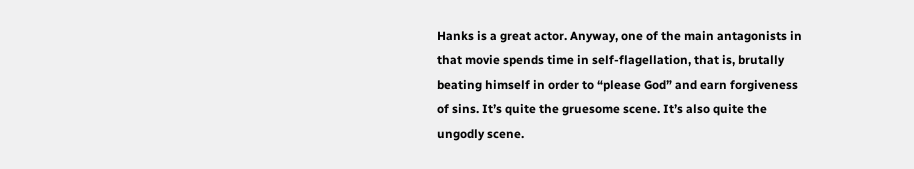Hanks is a great actor. Anyway, one of the main antagonists in that movie spends time in self-flagellation, that is, brutally beating himself in order to “please God” and earn forgiveness of sins. It’s quite the gruesome scene. It’s also quite the ungodly scene.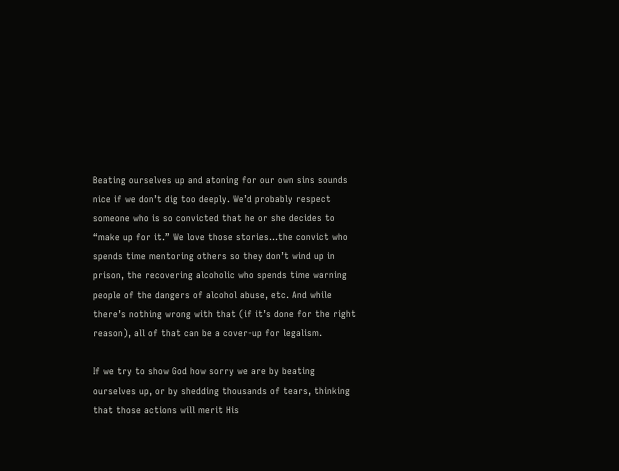Beating ourselves up and atoning for our own sins sounds nice if we don’t dig too deeply. We’d probably respect someone who is so convicted that he or she decides to “make up for it.” We love those stories…the convict who spends time mentoring others so they don’t wind up in prison, the recovering alcoholic who spends time warning people of the dangers of alcohol abuse, etc. And while there’s nothing wrong with that (if it’s done for the right reason), all of that can be a cover-up for legalism.

If we try to show God how sorry we are by beating ourselves up, or by shedding thousands of tears, thinking that those actions will merit His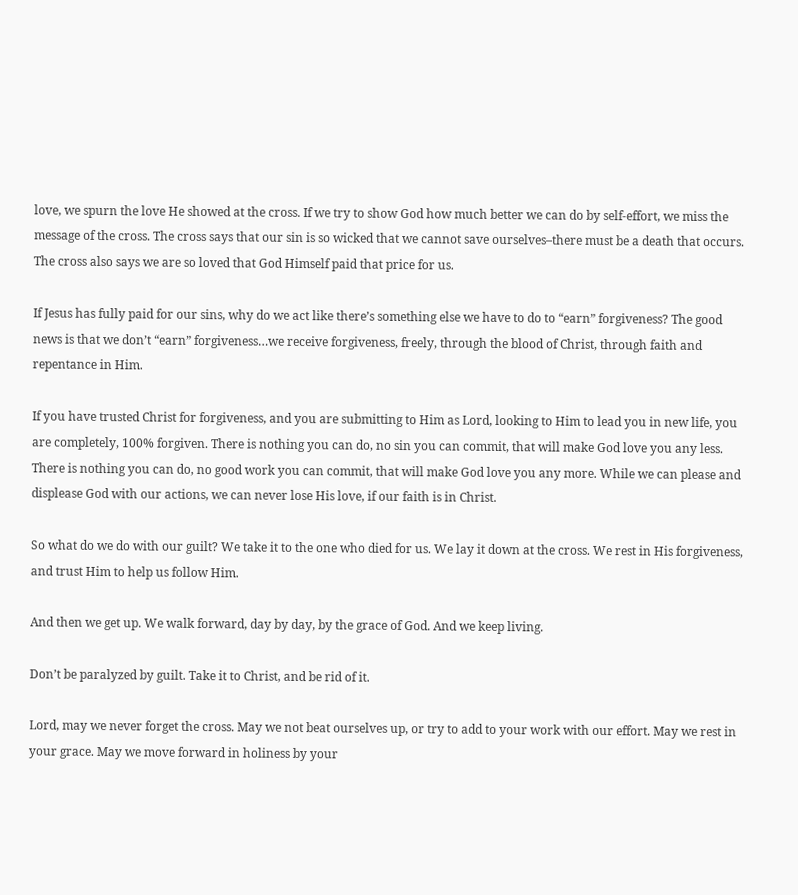love, we spurn the love He showed at the cross. If we try to show God how much better we can do by self-effort, we miss the message of the cross. The cross says that our sin is so wicked that we cannot save ourselves–there must be a death that occurs. The cross also says we are so loved that God Himself paid that price for us.

If Jesus has fully paid for our sins, why do we act like there’s something else we have to do to “earn” forgiveness? The good news is that we don’t “earn” forgiveness…we receive forgiveness, freely, through the blood of Christ, through faith and repentance in Him.

If you have trusted Christ for forgiveness, and you are submitting to Him as Lord, looking to Him to lead you in new life, you are completely, 100% forgiven. There is nothing you can do, no sin you can commit, that will make God love you any less. There is nothing you can do, no good work you can commit, that will make God love you any more. While we can please and displease God with our actions, we can never lose His love, if our faith is in Christ.

So what do we do with our guilt? We take it to the one who died for us. We lay it down at the cross. We rest in His forgiveness, and trust Him to help us follow Him.

And then we get up. We walk forward, day by day, by the grace of God. And we keep living.

Don’t be paralyzed by guilt. Take it to Christ, and be rid of it.

Lord, may we never forget the cross. May we not beat ourselves up, or try to add to your work with our effort. May we rest in your grace. May we move forward in holiness by your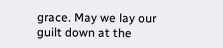grace. May we lay our guilt down at the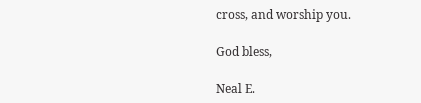cross, and worship you.

God bless,

Neal E.